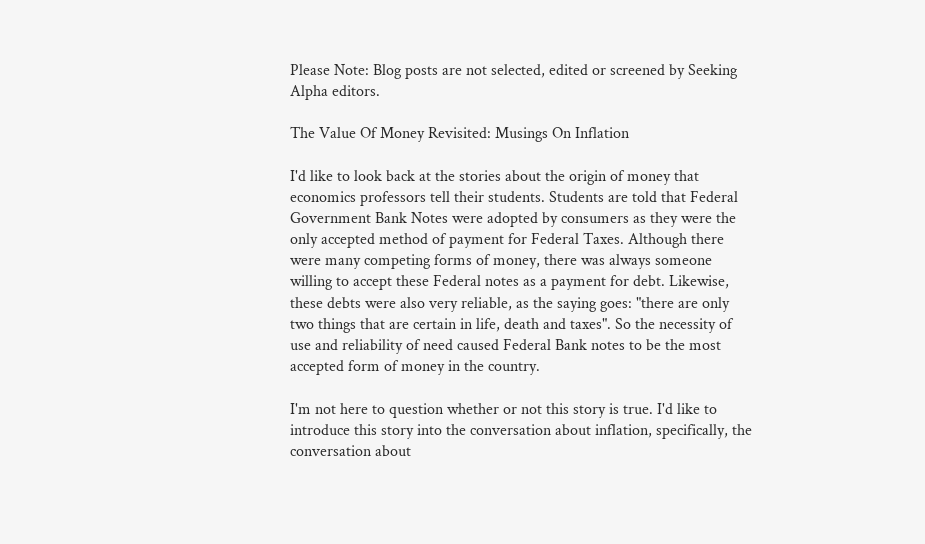Please Note: Blog posts are not selected, edited or screened by Seeking Alpha editors.

The Value Of Money Revisited: Musings On Inflation

I'd like to look back at the stories about the origin of money that economics professors tell their students. Students are told that Federal Government Bank Notes were adopted by consumers as they were the only accepted method of payment for Federal Taxes. Although there were many competing forms of money, there was always someone willing to accept these Federal notes as a payment for debt. Likewise, these debts were also very reliable, as the saying goes: "there are only two things that are certain in life, death and taxes". So the necessity of use and reliability of need caused Federal Bank notes to be the most accepted form of money in the country.

I'm not here to question whether or not this story is true. I'd like to introduce this story into the conversation about inflation, specifically, the conversation about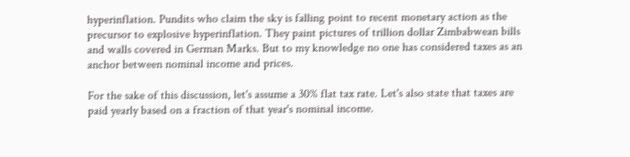hyperinflation. Pundits who claim the sky is falling point to recent monetary action as the precursor to explosive hyperinflation. They paint pictures of trillion dollar Zimbabwean bills and walls covered in German Marks. But to my knowledge no one has considered taxes as an anchor between nominal income and prices.

For the sake of this discussion, let's assume a 30% flat tax rate. Let's also state that taxes are paid yearly based on a fraction of that year's nominal income.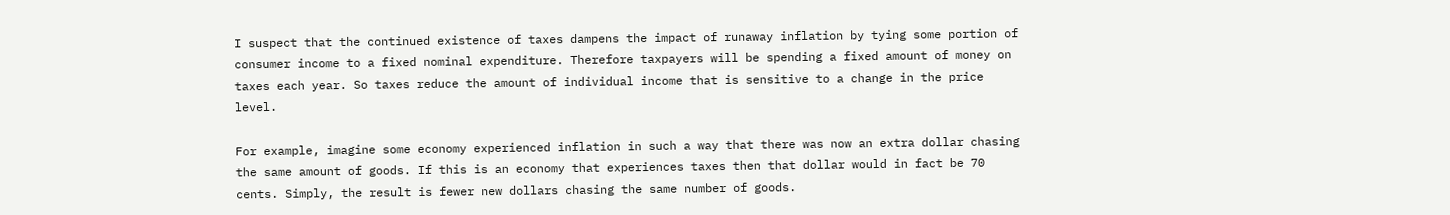I suspect that the continued existence of taxes dampens the impact of runaway inflation by tying some portion of consumer income to a fixed nominal expenditure. Therefore taxpayers will be spending a fixed amount of money on taxes each year. So taxes reduce the amount of individual income that is sensitive to a change in the price level.

For example, imagine some economy experienced inflation in such a way that there was now an extra dollar chasing the same amount of goods. If this is an economy that experiences taxes then that dollar would in fact be 70 cents. Simply, the result is fewer new dollars chasing the same number of goods.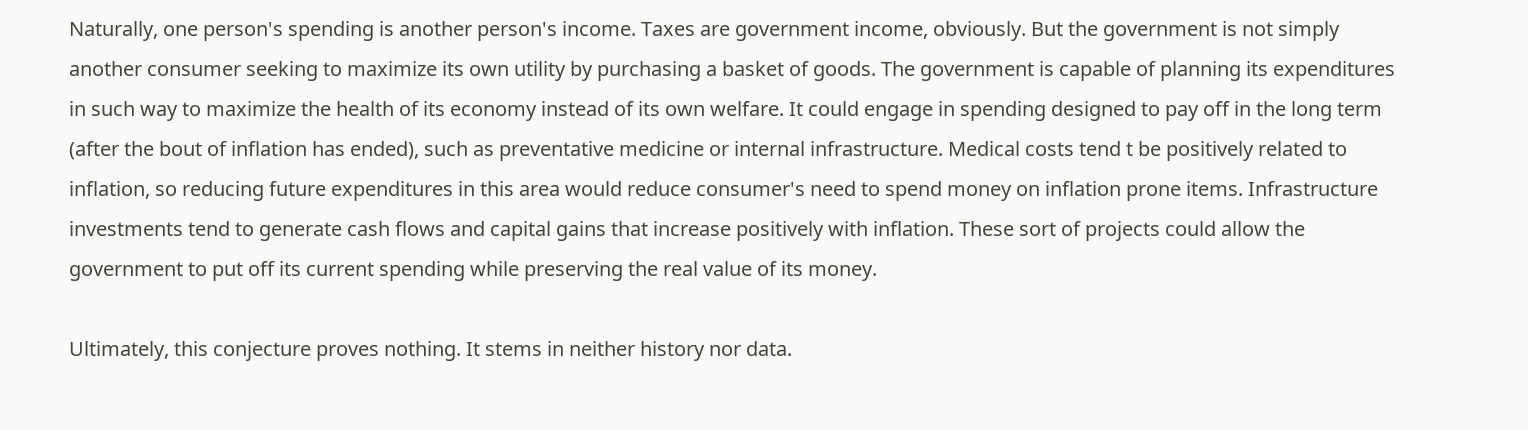Naturally, one person's spending is another person's income. Taxes are government income, obviously. But the government is not simply another consumer seeking to maximize its own utility by purchasing a basket of goods. The government is capable of planning its expenditures in such way to maximize the health of its economy instead of its own welfare. It could engage in spending designed to pay off in the long term (after the bout of inflation has ended), such as preventative medicine or internal infrastructure. Medical costs tend t be positively related to inflation, so reducing future expenditures in this area would reduce consumer's need to spend money on inflation prone items. Infrastructure investments tend to generate cash flows and capital gains that increase positively with inflation. These sort of projects could allow the government to put off its current spending while preserving the real value of its money.

Ultimately, this conjecture proves nothing. It stems in neither history nor data.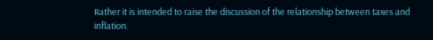Rather it is intended to raise the discussion of the relationship between taxes and inflation.